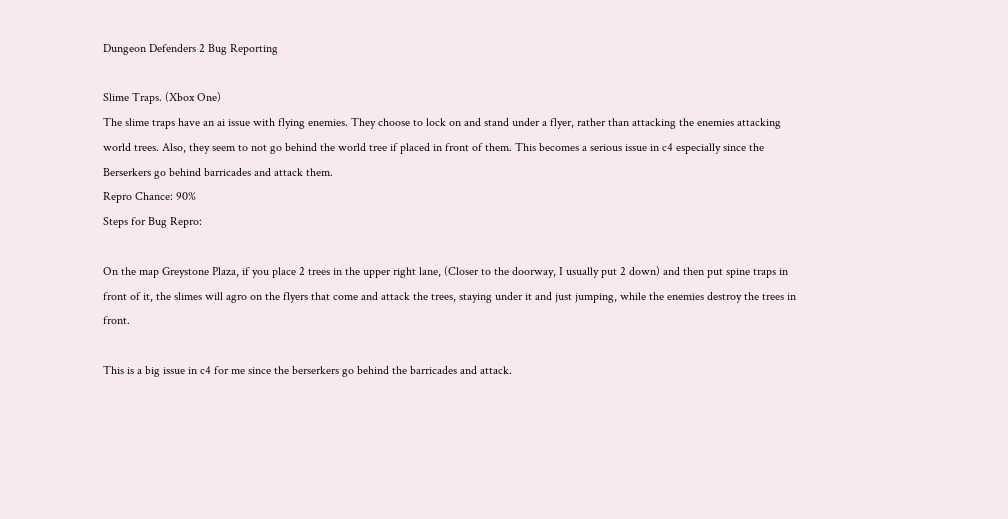Dungeon Defenders 2 Bug Reporting

Slime Traps. (Xbox One)
The slime traps have an ai issue with flying enemies. They choose to lock on and stand under a flyer, rather than attacking the enemies attacking world trees. Also, they seem to not go behind the world tree if placed in front of them. This becomes a serious issue in c4 especially since the Berserkers go behind barricades and attack them.
Repro Chance: 90%
Steps for Bug Repro:

On the map Greystone Plaza, if you place 2 trees in the upper right lane, (Closer to the doorway, I usually put 2 down) and then put spine traps in front of it, the slimes will agro on the flyers that come and attack the trees, staying under it and just jumping, while the enemies destroy the trees in front.

This is a big issue in c4 for me since the berserkers go behind the barricades and attack.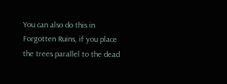You can also do this in Forgotten Ruins, if you place the trees parallel to the dead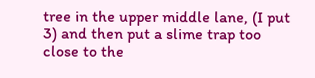tree in the upper middle lane, (I put 3) and then put a slime trap too close to the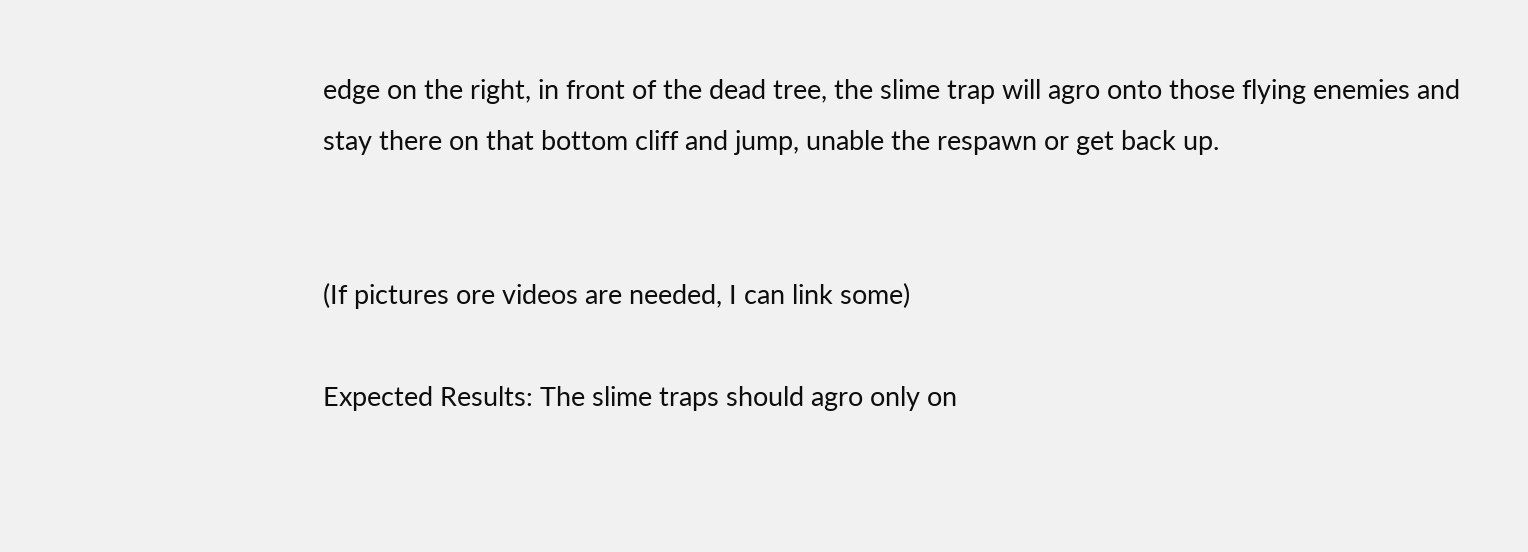edge on the right, in front of the dead tree, the slime trap will agro onto those flying enemies and stay there on that bottom cliff and jump, unable the respawn or get back up.


(If pictures ore videos are needed, I can link some)

Expected Results: The slime traps should agro only on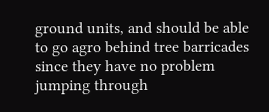ground units, and should be able to go agro behind tree barricades since they have no problem jumping through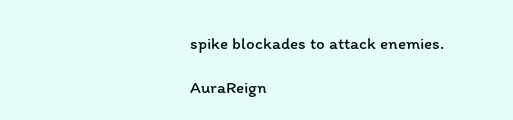spike blockades to attack enemies.

AuraReign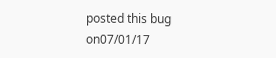posted this bug on07/01/17